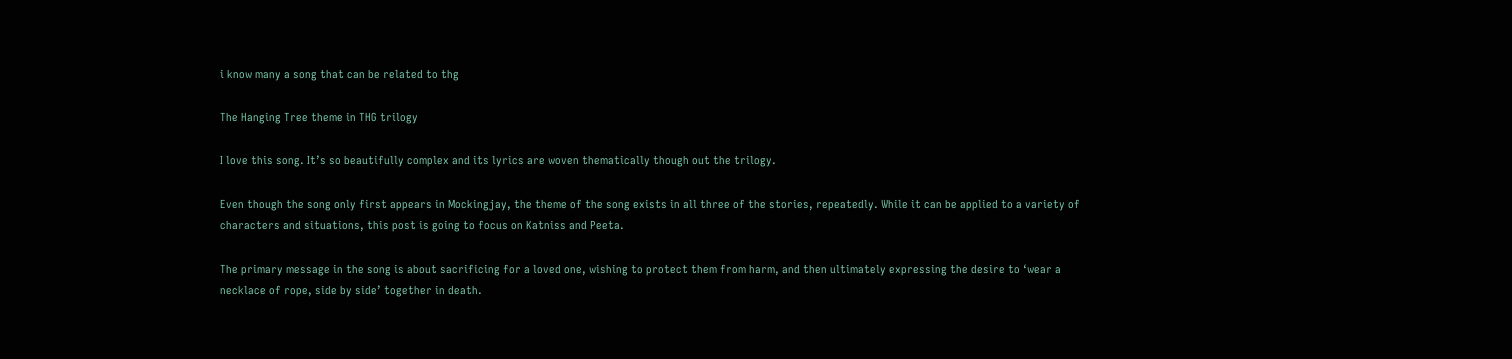i know many a song that can be related to thg

The Hanging Tree theme in THG trilogy

I love this song. It’s so beautifully complex and its lyrics are woven thematically though out the trilogy.

Even though the song only first appears in Mockingjay, the theme of the song exists in all three of the stories, repeatedly. While it can be applied to a variety of characters and situations, this post is going to focus on Katniss and Peeta.

The primary message in the song is about sacrificing for a loved one, wishing to protect them from harm, and then ultimately expressing the desire to ‘wear a necklace of rope, side by side’ together in death.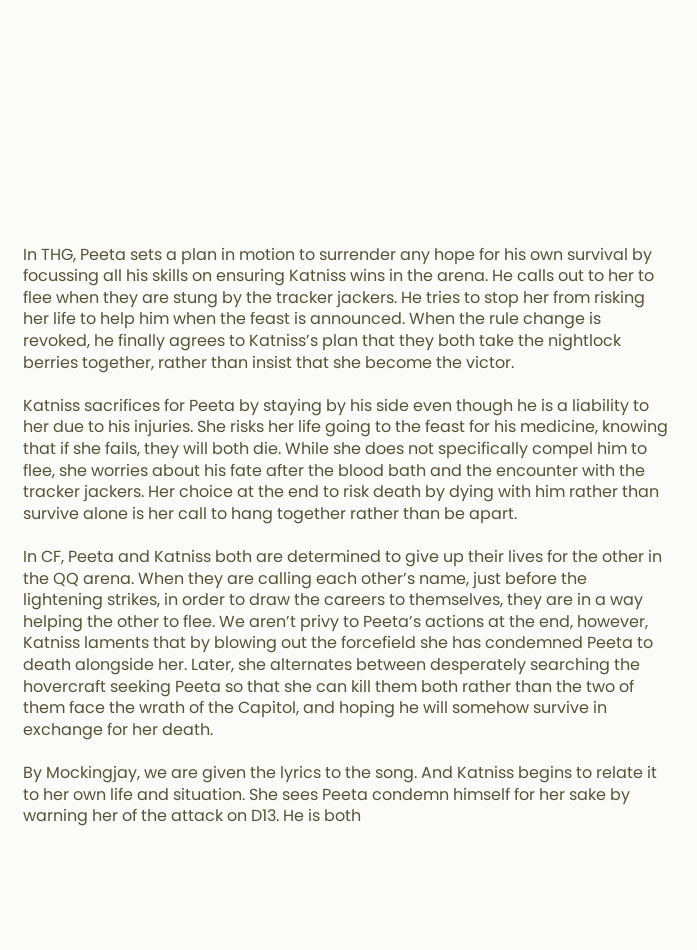In THG, Peeta sets a plan in motion to surrender any hope for his own survival by focussing all his skills on ensuring Katniss wins in the arena. He calls out to her to flee when they are stung by the tracker jackers. He tries to stop her from risking her life to help him when the feast is announced. When the rule change is revoked, he finally agrees to Katniss’s plan that they both take the nightlock berries together, rather than insist that she become the victor.

Katniss sacrifices for Peeta by staying by his side even though he is a liability to her due to his injuries. She risks her life going to the feast for his medicine, knowing that if she fails, they will both die. While she does not specifically compel him to flee, she worries about his fate after the blood bath and the encounter with the tracker jackers. Her choice at the end to risk death by dying with him rather than survive alone is her call to hang together rather than be apart.

In CF, Peeta and Katniss both are determined to give up their lives for the other in the QQ arena. When they are calling each other’s name, just before the lightening strikes, in order to draw the careers to themselves, they are in a way helping the other to flee. We aren’t privy to Peeta’s actions at the end, however, Katniss laments that by blowing out the forcefield she has condemned Peeta to death alongside her. Later, she alternates between desperately searching the hovercraft seeking Peeta so that she can kill them both rather than the two of them face the wrath of the Capitol, and hoping he will somehow survive in exchange for her death.

By Mockingjay, we are given the lyrics to the song. And Katniss begins to relate it to her own life and situation. She sees Peeta condemn himself for her sake by warning her of the attack on D13. He is both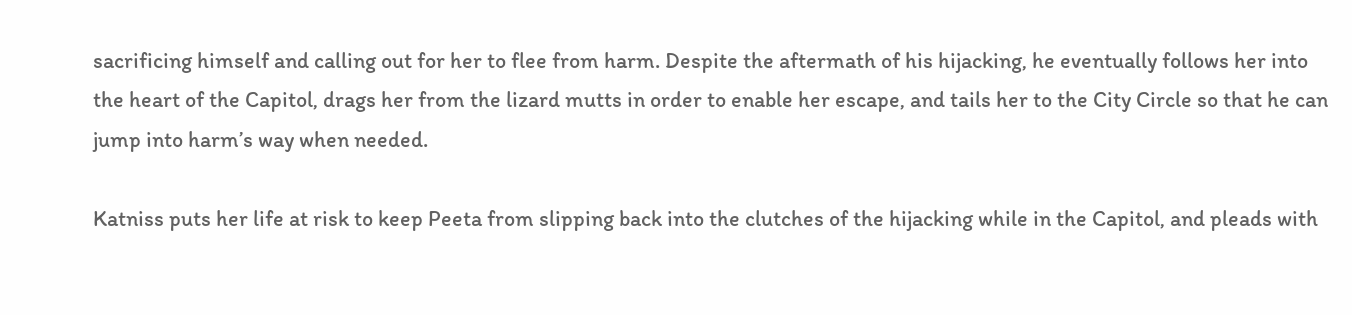sacrificing himself and calling out for her to flee from harm. Despite the aftermath of his hijacking, he eventually follows her into the heart of the Capitol, drags her from the lizard mutts in order to enable her escape, and tails her to the City Circle so that he can jump into harm’s way when needed.

Katniss puts her life at risk to keep Peeta from slipping back into the clutches of the hijacking while in the Capitol, and pleads with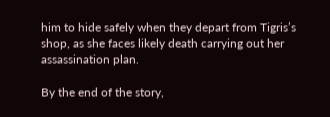him to hide safely when they depart from Tigris’s shop, as she faces likely death carrying out her assassination plan.

By the end of the story,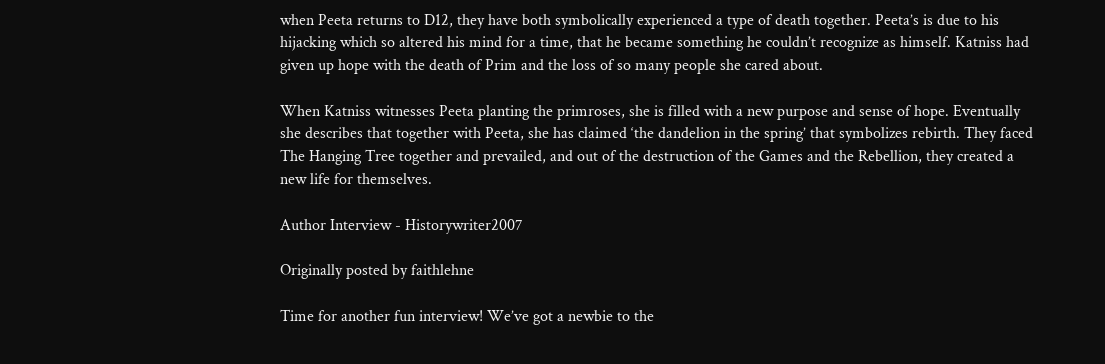when Peeta returns to D12, they have both symbolically experienced a type of death together. Peeta’s is due to his hijacking which so altered his mind for a time, that he became something he couldn’t recognize as himself. Katniss had given up hope with the death of Prim and the loss of so many people she cared about.

When Katniss witnesses Peeta planting the primroses, she is filled with a new purpose and sense of hope. Eventually she describes that together with Peeta, she has claimed ‘the dandelion in the spring’ that symbolizes rebirth. They faced The Hanging Tree together and prevailed, and out of the destruction of the Games and the Rebellion, they created a new life for themselves.

Author Interview - Historywriter2007

Originally posted by faithlehne

Time for another fun interview! We’ve got a newbie to the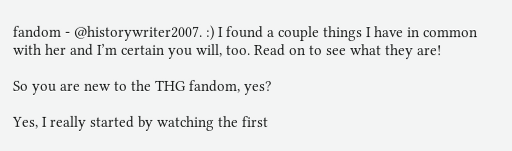fandom - @historywriter2007. :) I found a couple things I have in common with her and I’m certain you will, too. Read on to see what they are!

So you are new to the THG fandom, yes?

Yes, I really started by watching the first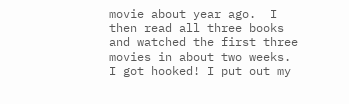movie about year ago.  I then read all three books and watched the first three movies in about two weeks.  I got hooked! I put out my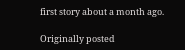first story about a month ago.

Originally posted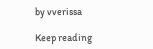by vverissa

Keep reading